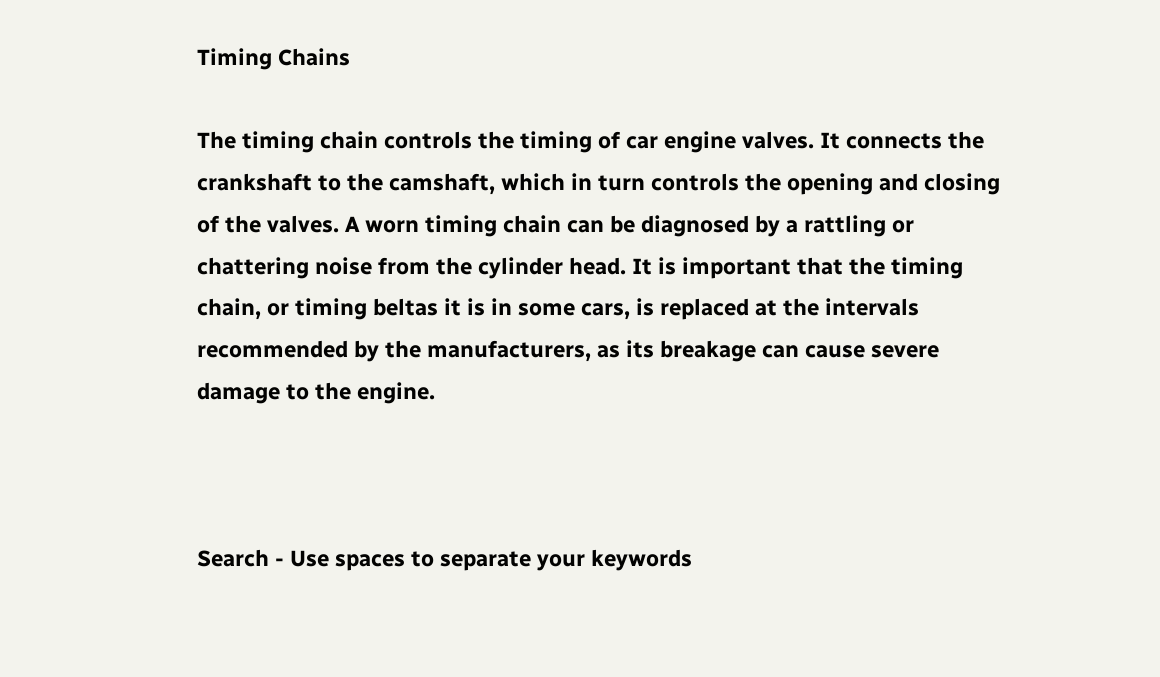Timing Chains

The timing chain controls the timing of car engine valves. It connects the crankshaft to the camshaft, which in turn controls the opening and closing of the valves. A worn timing chain can be diagnosed by a rattling or chattering noise from the cylinder head. It is important that the timing chain, or timing beltas it is in some cars, is replaced at the intervals recommended by the manufacturers, as its breakage can cause severe damage to the engine.



Search - Use spaces to separate your keywords